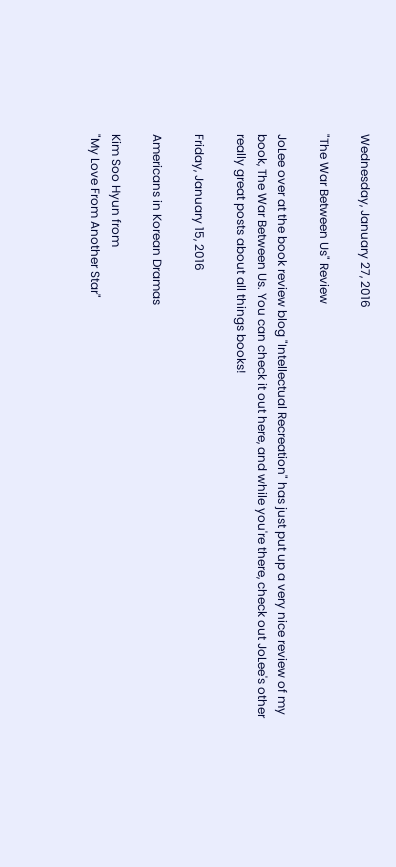Wednesday, January 27, 2016

"The War Between Us" Review

JoLee over at the book review blog "Intellectual Recreation" has just put up a very nice review of my book, The War Between Us. You can check it out here, and while you're there, check out JoLee's other really great posts about all things books!

Friday, January 15, 2016

Americans in Korean Dramas

Kim Soo Hyun from
"My Love From Another Star"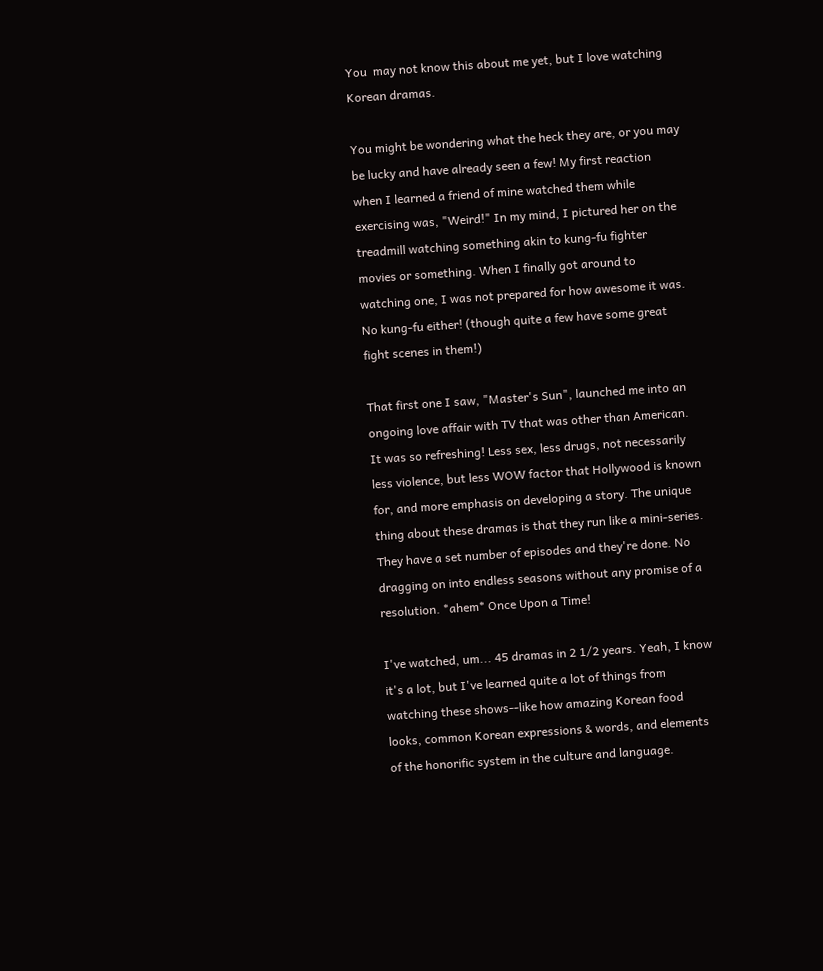You  may not know this about me yet, but I love watching Korean dramas.

You might be wondering what the heck they are, or you may be lucky and have already seen a few! My first reaction when I learned a friend of mine watched them while exercising was, "Weird!" In my mind, I pictured her on the treadmill watching something akin to kung-fu fighter movies or something. When I finally got around to watching one, I was not prepared for how awesome it was. No kung-fu either! (though quite a few have some great fight scenes in them!)

That first one I saw, "Master's Sun", launched me into an ongoing love affair with TV that was other than American. It was so refreshing! Less sex, less drugs, not necessarily less violence, but less WOW factor that Hollywood is known for, and more emphasis on developing a story. The unique thing about these dramas is that they run like a mini-series. They have a set number of episodes and they're done. No dragging on into endless seasons without any promise of a resolution. *ahem* Once Upon a Time!

I've watched, um... 45 dramas in 2 1/2 years. Yeah, I know it's a lot, but I've learned quite a lot of things from watching these shows--like how amazing Korean food looks, common Korean expressions & words, and elements of the honorific system in the culture and language.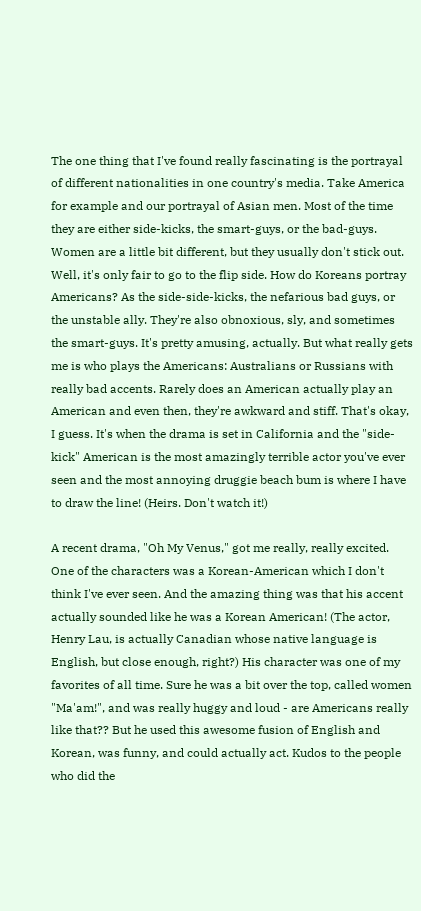The one thing that I've found really fascinating is the portrayal of different nationalities in one country's media. Take America for example and our portrayal of Asian men. Most of the time they are either side-kicks, the smart-guys, or the bad-guys. Women are a little bit different, but they usually don't stick out. Well, it's only fair to go to the flip side. How do Koreans portray Americans? As the side-side-kicks, the nefarious bad guys, or the unstable ally. They're also obnoxious, sly, and sometimes the smart-guys. It's pretty amusing, actually. But what really gets me is who plays the Americans: Australians or Russians with really bad accents. Rarely does an American actually play an American and even then, they're awkward and stiff. That's okay, I guess. It's when the drama is set in California and the "side-kick" American is the most amazingly terrible actor you've ever seen and the most annoying druggie beach bum is where I have to draw the line! (Heirs. Don't watch it!)

A recent drama, "Oh My Venus," got me really, really excited. One of the characters was a Korean-American which I don't think I've ever seen. And the amazing thing was that his accent actually sounded like he was a Korean American! (The actor, Henry Lau, is actually Canadian whose native language is English, but close enough, right?) His character was one of my favorites of all time. Sure he was a bit over the top, called women "Ma'am!", and was really huggy and loud - are Americans really like that?? But he used this awesome fusion of English and Korean, was funny, and could actually act. Kudos to the people who did the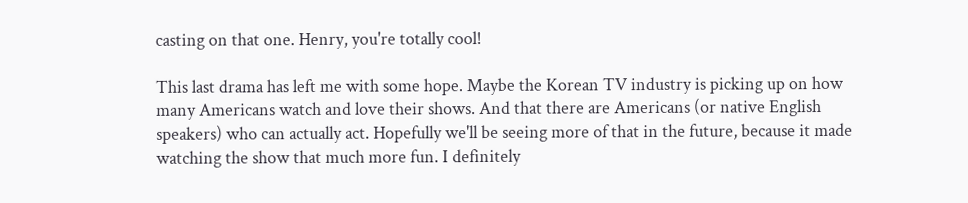casting on that one. Henry, you're totally cool!

This last drama has left me with some hope. Maybe the Korean TV industry is picking up on how many Americans watch and love their shows. And that there are Americans (or native English speakers) who can actually act. Hopefully we'll be seeing more of that in the future, because it made watching the show that much more fun. I definitely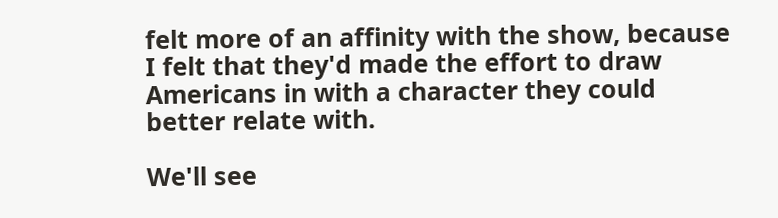felt more of an affinity with the show, because I felt that they'd made the effort to draw Americans in with a character they could better relate with.

We'll see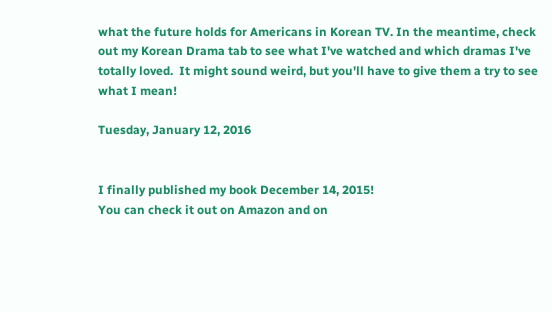what the future holds for Americans in Korean TV. In the meantime, check out my Korean Drama tab to see what I've watched and which dramas I've totally loved.  It might sound weird, but you'll have to give them a try to see what I mean!

Tuesday, January 12, 2016


I finally published my book December 14, 2015!
You can check it out on Amazon and on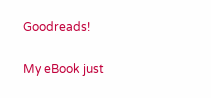Goodreads!

My eBook just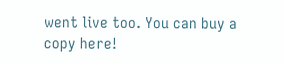went live too. You can buy a copy here!